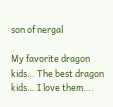son of nergal

My favorite dragon kids… The best dragon kids… I love them….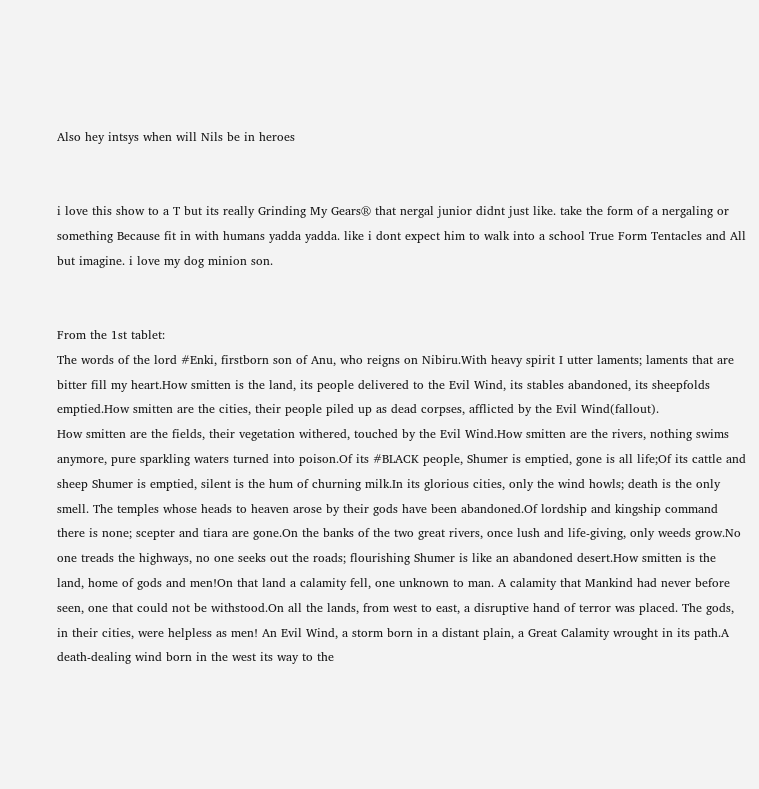Also hey intsys when will Nils be in heroes


i love this show to a T but its really Grinding My Gears® that nergal junior didnt just like. take the form of a nergaling or something Because fit in with humans yadda yadda. like i dont expect him to walk into a school True Form Tentacles and All but imagine. i love my dog minion son.


From the 1st tablet:
The words of the lord #Enki, firstborn son of Anu, who reigns on Nibiru.With heavy spirit I utter laments; laments that are bitter fill my heart.How smitten is the land, its people delivered to the Evil Wind, its stables abandoned, its sheepfolds emptied.How smitten are the cities, their people piled up as dead corpses, afflicted by the Evil Wind(fallout).
How smitten are the fields, their vegetation withered, touched by the Evil Wind.How smitten are the rivers, nothing swims anymore, pure sparkling waters turned into poison.Of its #BLACK people, Shumer is emptied, gone is all life;Of its cattle and sheep Shumer is emptied, silent is the hum of churning milk.In its glorious cities, only the wind howls; death is the only smell. The temples whose heads to heaven arose by their gods have been abandoned.Of lordship and kingship command there is none; scepter and tiara are gone.On the banks of the two great rivers, once lush and life-giving, only weeds grow.No one treads the highways, no one seeks out the roads; flourishing Shumer is like an abandoned desert.How smitten is the land, home of gods and men!On that land a calamity fell, one unknown to man. A calamity that Mankind had never before seen, one that could not be withstood.On all the lands, from west to east, a disruptive hand of terror was placed. The gods, in their cities, were helpless as men! An Evil Wind, a storm born in a distant plain, a Great Calamity wrought in its path.A death-dealing wind born in the west its way to the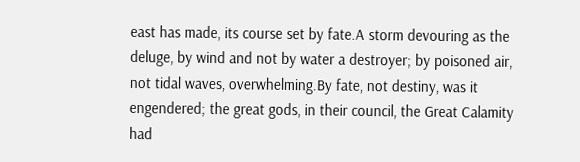east has made, its course set by fate.A storm devouring as the deluge, by wind and not by water a destroyer; by poisoned air, not tidal waves, overwhelming.By fate, not destiny, was it engendered; the great gods, in their council, the Great Calamity had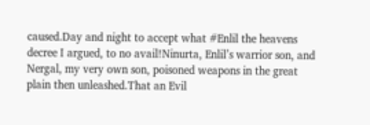caused.Day and night to accept what #Enlil the heavens decree I argued, to no avail!Ninurta, Enlil’s warrior son, and Nergal, my very own son, poisoned weapons in the great plain then unleashed.That an Evil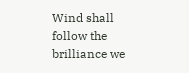Wind shall follow the brilliance we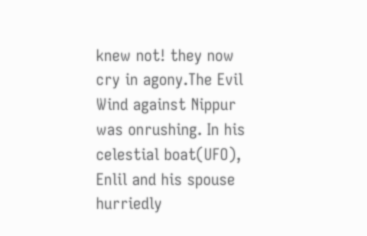knew not! they now cry in agony.The Evil Wind against Nippur was onrushing. In his celestial boat(UFO), Enlil and his spouse hurriedly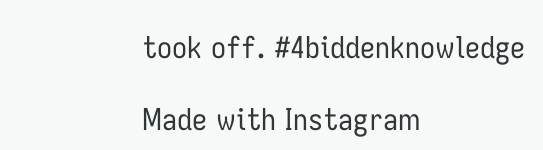took off. #4biddenknowledge

Made with Instagram